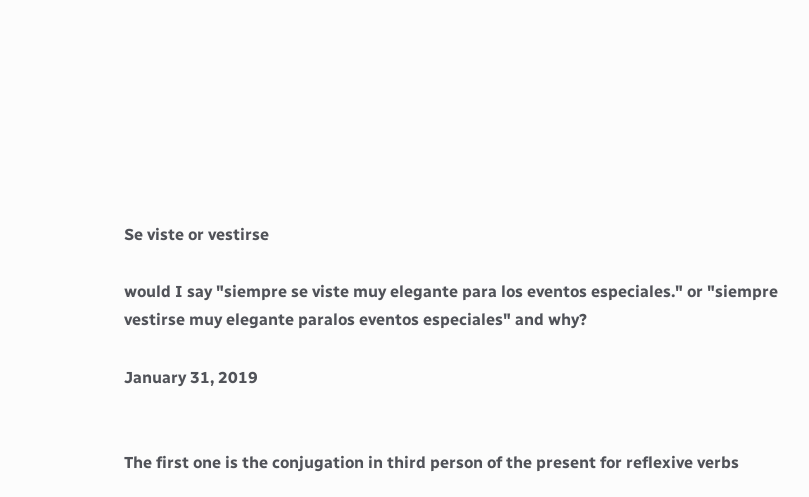Se viste or vestirse

would I say "siempre se viste muy elegante para los eventos especiales." or "siempre vestirse muy elegante paralos eventos especiales" and why?

January 31, 2019


The first one is the conjugation in third person of the present for reflexive verbs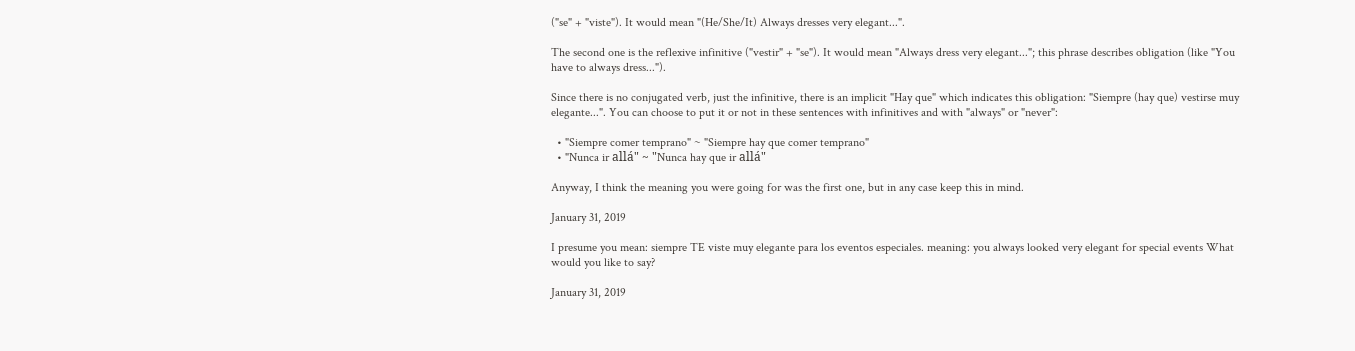("se" + "viste"). It would mean "(He/She/It) Always dresses very elegant...".

The second one is the reflexive infinitive ("vestir" + "se"). It would mean "Always dress very elegant..."; this phrase describes obligation (like "You have to always dress...").

Since there is no conjugated verb, just the infinitive, there is an implicit "Hay que" which indicates this obligation: "Siempre (hay que) vestirse muy elegante...". You can choose to put it or not in these sentences with infinitives and with "always" or "never":

  • "Siempre comer temprano" ~ "Siempre hay que comer temprano"
  • "Nunca ir allá" ~ "Nunca hay que ir allá"

Anyway, I think the meaning you were going for was the first one, but in any case keep this in mind.

January 31, 2019

I presume you mean: siempre TE viste muy elegante para los eventos especiales. meaning: you always looked very elegant for special events What would you like to say?

January 31, 2019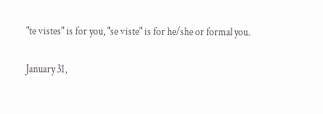"te vistes" is for you, "se viste" is for he/she or formal you.

January 31,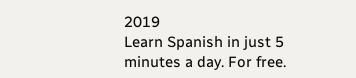2019
Learn Spanish in just 5 minutes a day. For free.